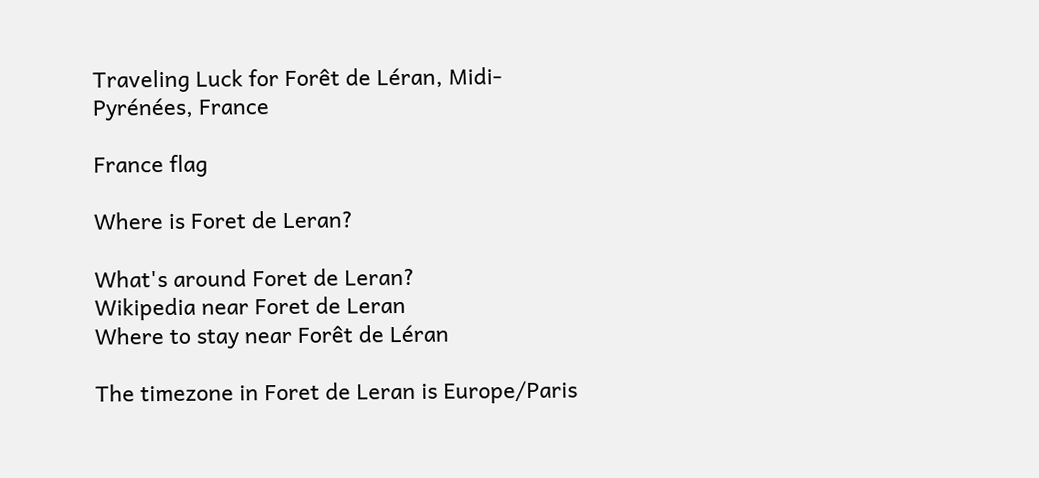Traveling Luck for Forêt de Léran, Midi-Pyrénées, France

France flag

Where is Foret de Leran?

What's around Foret de Leran?
Wikipedia near Foret de Leran
Where to stay near Forêt de Léran

The timezone in Foret de Leran is Europe/Paris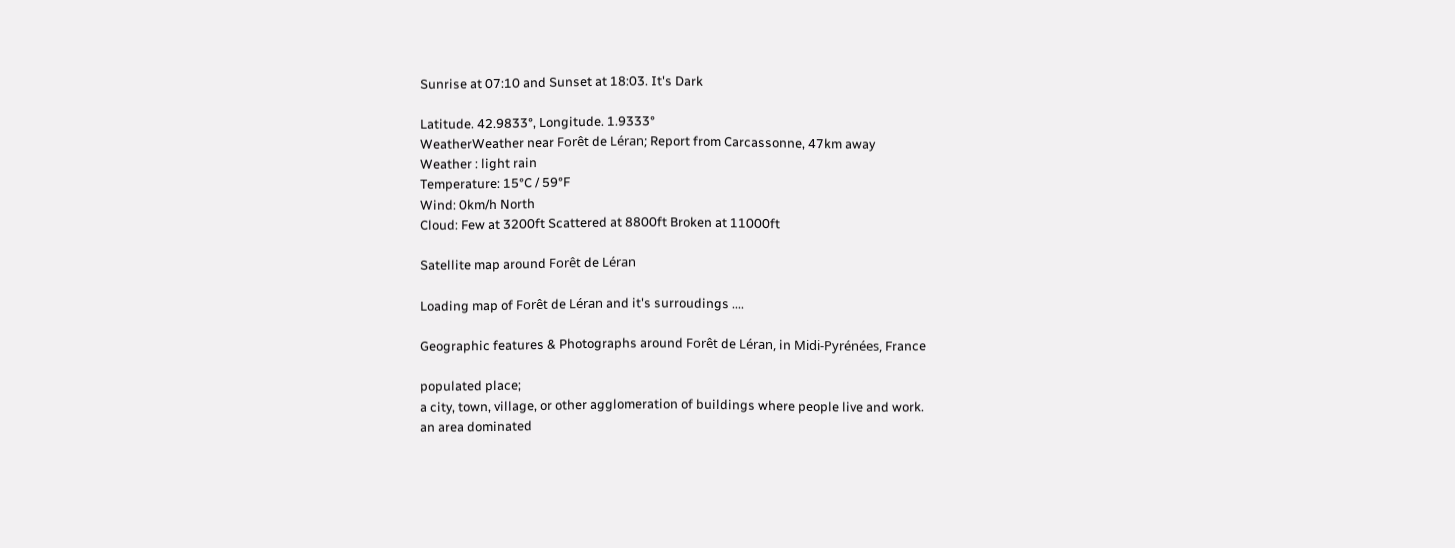Sunrise at 07:10 and Sunset at 18:03. It's Dark

Latitude. 42.9833°, Longitude. 1.9333°
WeatherWeather near Forêt de Léran; Report from Carcassonne, 47km away
Weather : light rain
Temperature: 15°C / 59°F
Wind: 0km/h North
Cloud: Few at 3200ft Scattered at 8800ft Broken at 11000ft

Satellite map around Forêt de Léran

Loading map of Forêt de Léran and it's surroudings ....

Geographic features & Photographs around Forêt de Léran, in Midi-Pyrénées, France

populated place;
a city, town, village, or other agglomeration of buildings where people live and work.
an area dominated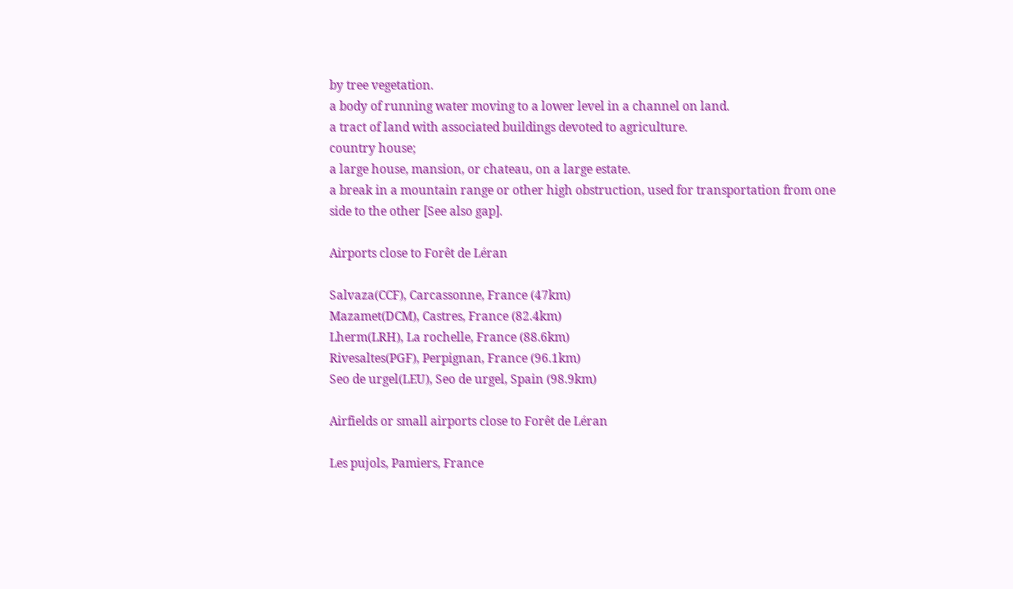by tree vegetation.
a body of running water moving to a lower level in a channel on land.
a tract of land with associated buildings devoted to agriculture.
country house;
a large house, mansion, or chateau, on a large estate.
a break in a mountain range or other high obstruction, used for transportation from one side to the other [See also gap].

Airports close to Forêt de Léran

Salvaza(CCF), Carcassonne, France (47km)
Mazamet(DCM), Castres, France (82.4km)
Lherm(LRH), La rochelle, France (88.6km)
Rivesaltes(PGF), Perpignan, France (96.1km)
Seo de urgel(LEU), Seo de urgel, Spain (98.9km)

Airfields or small airports close to Forêt de Léran

Les pujols, Pamiers, France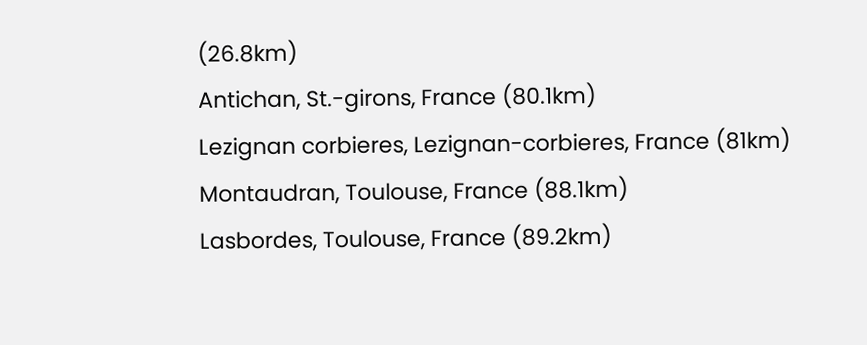(26.8km)
Antichan, St.-girons, France (80.1km)
Lezignan corbieres, Lezignan-corbieres, France (81km)
Montaudran, Toulouse, France (88.1km)
Lasbordes, Toulouse, France (89.2km)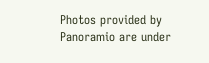Photos provided by Panoramio are under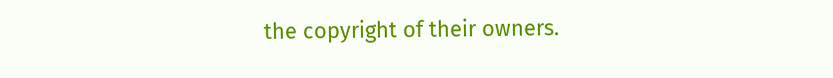the copyright of their owners.